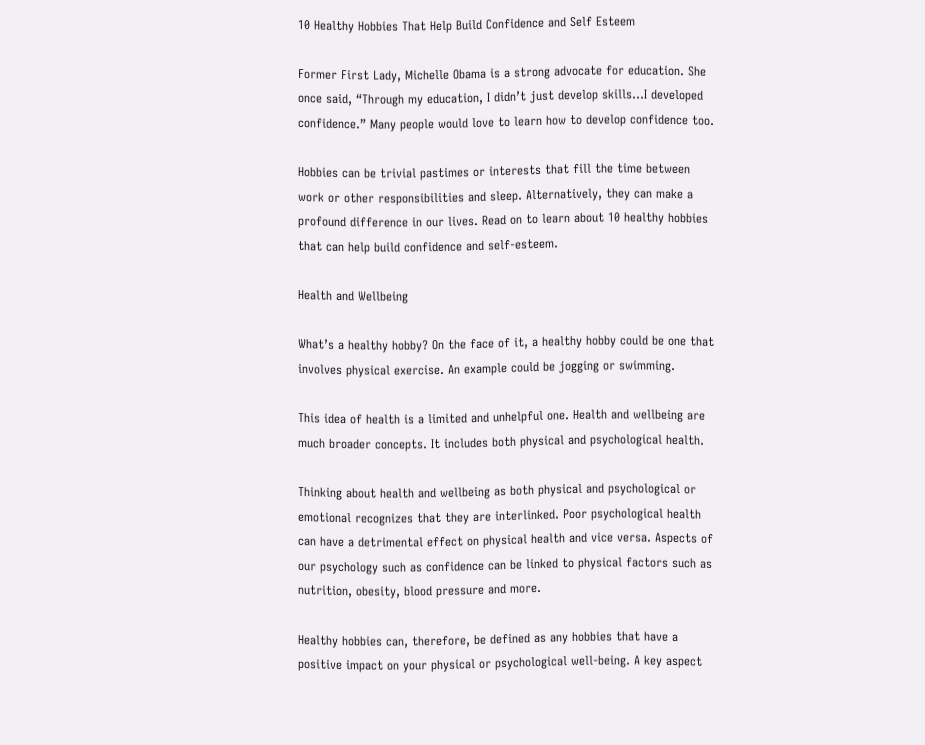10 Healthy Hobbies That Help Build Confidence and Self Esteem

Former First Lady, Michelle Obama is a strong advocate for education. She once said, “Through my education, I didn’t just develop skills…I developed confidence.” Many people would love to learn how to develop confidence too.

Hobbies can be trivial pastimes or interests that fill the time between work or other responsibilities and sleep. Alternatively, they can make a profound difference in our lives. Read on to learn about 10 healthy hobbies that can help build confidence and self-esteem.

Health and Wellbeing

What’s a healthy hobby? On the face of it, a healthy hobby could be one that involves physical exercise. An example could be jogging or swimming.

This idea of health is a limited and unhelpful one. Health and wellbeing are much broader concepts. It includes both physical and psychological health.

Thinking about health and wellbeing as both physical and psychological or emotional recognizes that they are interlinked. Poor psychological health can have a detrimental effect on physical health and vice versa. Aspects of our psychology such as confidence can be linked to physical factors such as nutrition, obesity, blood pressure and more.

Healthy hobbies can, therefore, be defined as any hobbies that have a positive impact on your physical or psychological well-being. A key aspect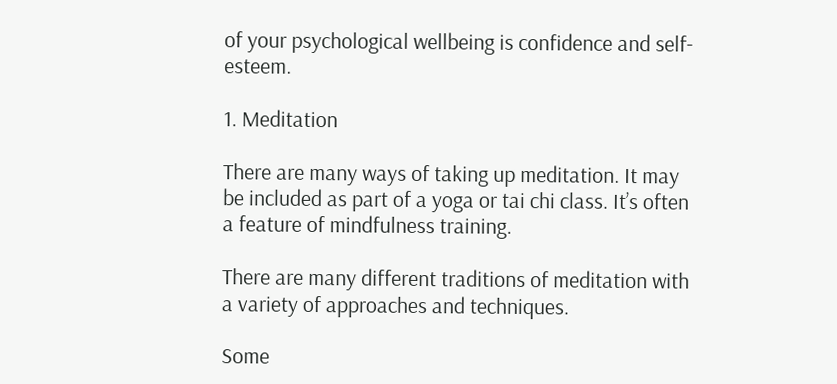of your psychological wellbeing is confidence and self-esteem.

1. Meditation

There are many ways of taking up meditation. It may be included as part of a yoga or tai chi class. It’s often a feature of mindfulness training.

There are many different traditions of meditation with a variety of approaches and techniques.

Some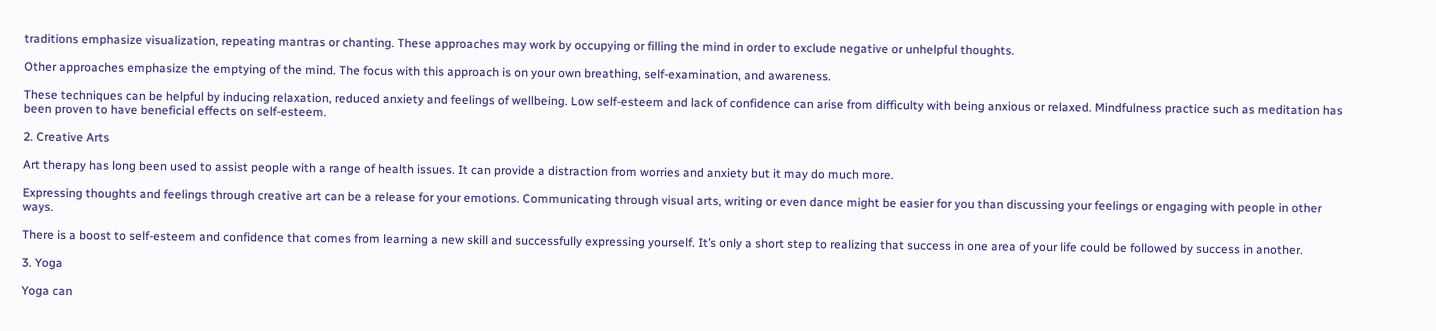traditions emphasize visualization, repeating mantras or chanting. These approaches may work by occupying or filling the mind in order to exclude negative or unhelpful thoughts.

Other approaches emphasize the emptying of the mind. The focus with this approach is on your own breathing, self-examination, and awareness.

These techniques can be helpful by inducing relaxation, reduced anxiety and feelings of wellbeing. Low self-esteem and lack of confidence can arise from difficulty with being anxious or relaxed. Mindfulness practice such as meditation has been proven to have beneficial effects on self-esteem.

2. Creative Arts

Art therapy has long been used to assist people with a range of health issues. It can provide a distraction from worries and anxiety but it may do much more.

Expressing thoughts and feelings through creative art can be a release for your emotions. Communicating through visual arts, writing or even dance might be easier for you than discussing your feelings or engaging with people in other ways.

There is a boost to self-esteem and confidence that comes from learning a new skill and successfully expressing yourself. It’s only a short step to realizing that success in one area of your life could be followed by success in another.

3. Yoga

Yoga can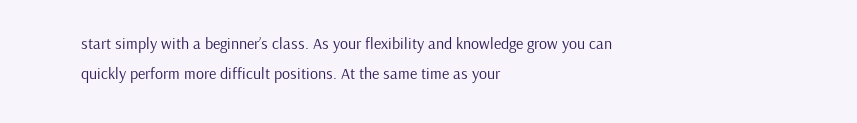start simply with a beginner’s class. As your flexibility and knowledge grow you can quickly perform more difficult positions. At the same time as your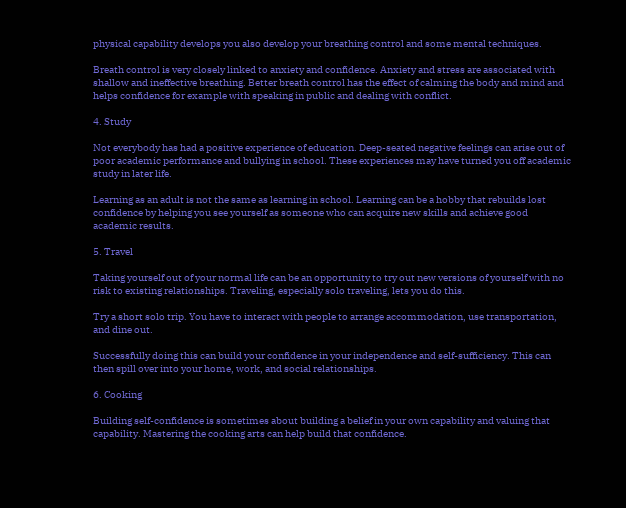physical capability develops you also develop your breathing control and some mental techniques.

Breath control is very closely linked to anxiety and confidence. Anxiety and stress are associated with shallow and ineffective breathing. Better breath control has the effect of calming the body and mind and helps confidence for example with speaking in public and dealing with conflict.

4. Study

Not everybody has had a positive experience of education. Deep-seated negative feelings can arise out of poor academic performance and bullying in school. These experiences may have turned you off academic study in later life.

Learning as an adult is not the same as learning in school. Learning can be a hobby that rebuilds lost confidence by helping you see yourself as someone who can acquire new skills and achieve good academic results.

5. Travel

Taking yourself out of your normal life can be an opportunity to try out new versions of yourself with no risk to existing relationships. Traveling, especially solo traveling, lets you do this.

Try a short solo trip. You have to interact with people to arrange accommodation, use transportation, and dine out.

Successfully doing this can build your confidence in your independence and self-sufficiency. This can then spill over into your home, work, and social relationships.

6. Cooking

Building self-confidence is sometimes about building a belief in your own capability and valuing that capability. Mastering the cooking arts can help build that confidence.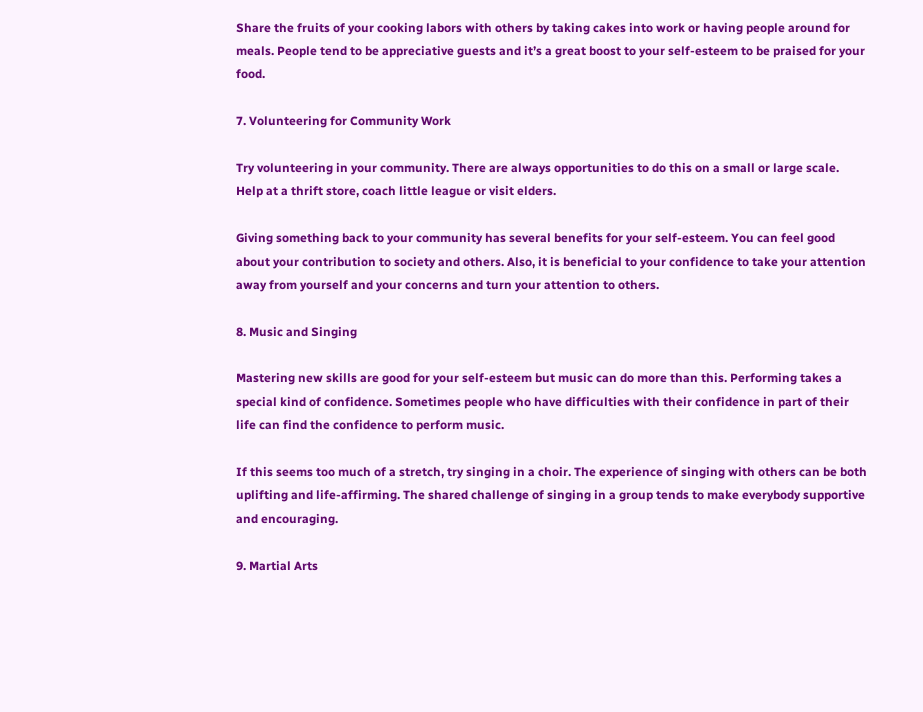Share the fruits of your cooking labors with others by taking cakes into work or having people around for meals. People tend to be appreciative guests and it’s a great boost to your self-esteem to be praised for your food.

7. Volunteering for Community Work

Try volunteering in your community. There are always opportunities to do this on a small or large scale. Help at a thrift store, coach little league or visit elders.

Giving something back to your community has several benefits for your self-esteem. You can feel good about your contribution to society and others. Also, it is beneficial to your confidence to take your attention away from yourself and your concerns and turn your attention to others.

8. Music and Singing

Mastering new skills are good for your self-esteem but music can do more than this. Performing takes a special kind of confidence. Sometimes people who have difficulties with their confidence in part of their life can find the confidence to perform music.

If this seems too much of a stretch, try singing in a choir. The experience of singing with others can be both uplifting and life-affirming. The shared challenge of singing in a group tends to make everybody supportive and encouraging.

9. Martial Arts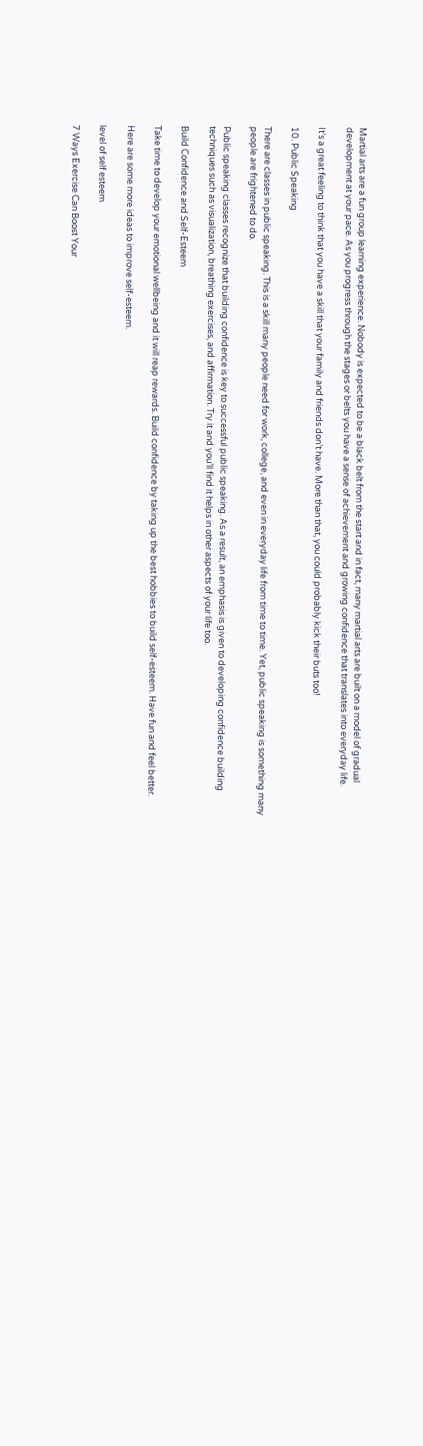Martial arts are a fun group learning experience. Nobody is expected to be a black belt from the start and in fact, many martial arts are built on a model of gradual development at your pace. As you progress through the stages or belts you have a sense of achievement and growing confidence that translates into everyday life.

It’s a great feeling to think that you have a skill that your family and friends don’t have. More than that, you could probably kick their buts too!

10. Public Speaking

There are classes in public speaking. This is a skill many people need for work, college, and even in everyday life from time to time. Yet, public speaking is something many people are frightened to do.

Public speaking classes recognize that building confidence is key to successful public speaking. As a result, an emphasis is given to developing confidence building techniques such as visualization, breathing exercises, and affirmation. Try it and you’ll find it helps in other aspects of your life too.

Build Confidence and Self-Esteem

Take time to develop your emotional wellbeing and it will reap rewards. Build confidence by taking up the best hobbies to build self-esteem. Have fun and feel better.

Here are some more ideas to improve self-esteem.

level of self esteem

7 Ways Exercise Can Boost Your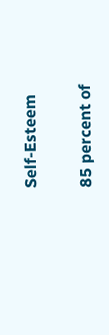Self-Esteem

85 percent of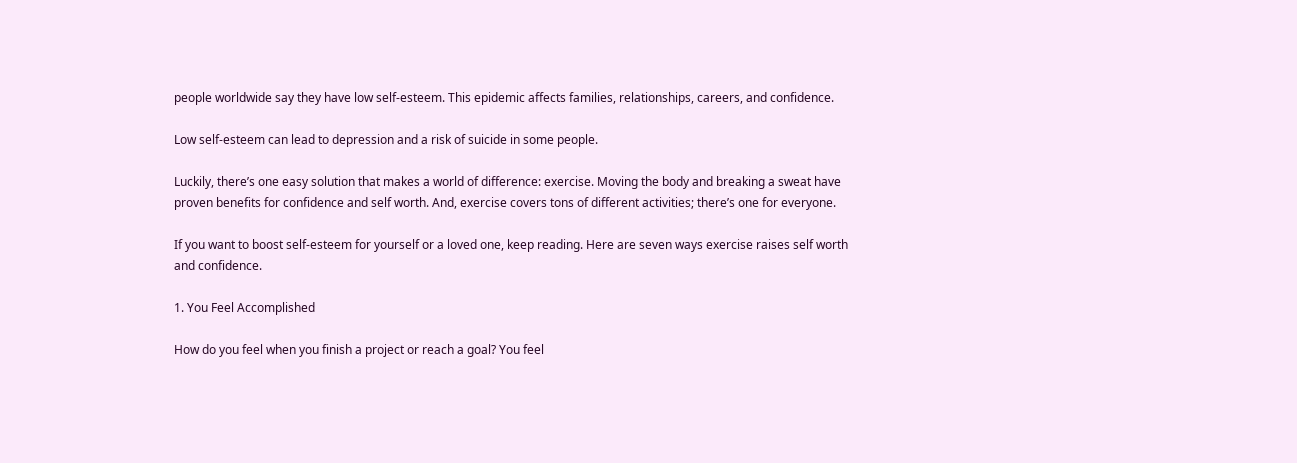people worldwide say they have low self-esteem. This epidemic affects families, relationships, careers, and confidence.

Low self-esteem can lead to depression and a risk of suicide in some people.

Luckily, there’s one easy solution that makes a world of difference: exercise. Moving the body and breaking a sweat have proven benefits for confidence and self worth. And, exercise covers tons of different activities; there’s one for everyone.

If you want to boost self-esteem for yourself or a loved one, keep reading. Here are seven ways exercise raises self worth and confidence.

1. You Feel Accomplished

How do you feel when you finish a project or reach a goal? You feel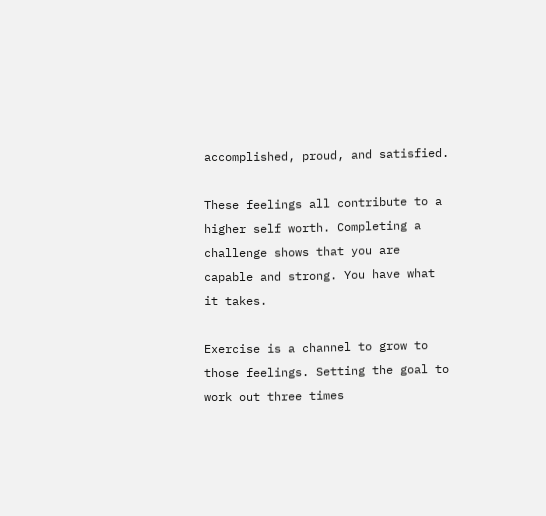accomplished, proud, and satisfied.

These feelings all contribute to a higher self worth. Completing a challenge shows that you are capable and strong. You have what it takes.

Exercise is a channel to grow to those feelings. Setting the goal to work out three times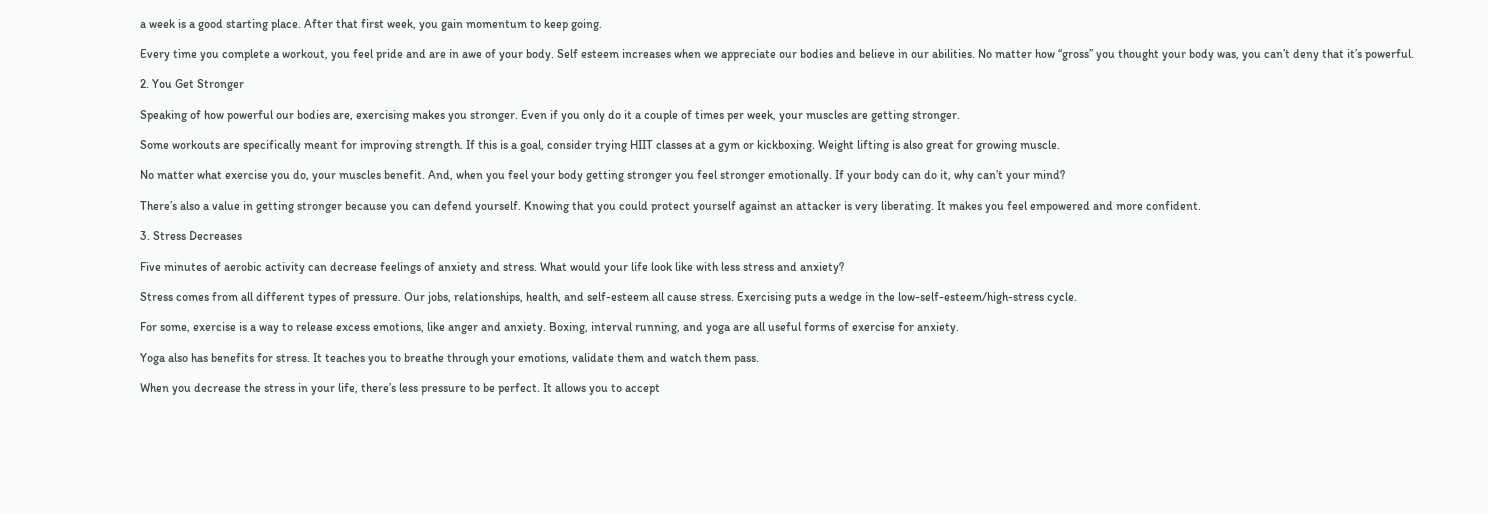a week is a good starting place. After that first week, you gain momentum to keep going.

Every time you complete a workout, you feel pride and are in awe of your body. Self esteem increases when we appreciate our bodies and believe in our abilities. No matter how “gross” you thought your body was, you can’t deny that it’s powerful.

2. You Get Stronger

Speaking of how powerful our bodies are, exercising makes you stronger. Even if you only do it a couple of times per week, your muscles are getting stronger.

Some workouts are specifically meant for improving strength. If this is a goal, consider trying HIIT classes at a gym or kickboxing. Weight lifting is also great for growing muscle.

No matter what exercise you do, your muscles benefit. And, when you feel your body getting stronger you feel stronger emotionally. If your body can do it, why can’t your mind?

There’s also a value in getting stronger because you can defend yourself. Knowing that you could protect yourself against an attacker is very liberating. It makes you feel empowered and more confident.

3. Stress Decreases

Five minutes of aerobic activity can decrease feelings of anxiety and stress. What would your life look like with less stress and anxiety?

Stress comes from all different types of pressure. Our jobs, relationships, health, and self-esteem all cause stress. Exercising puts a wedge in the low-self-esteem/high-stress cycle.

For some, exercise is a way to release excess emotions, like anger and anxiety. Boxing, interval running, and yoga are all useful forms of exercise for anxiety.

Yoga also has benefits for stress. It teaches you to breathe through your emotions, validate them and watch them pass.

When you decrease the stress in your life, there’s less pressure to be perfect. It allows you to accept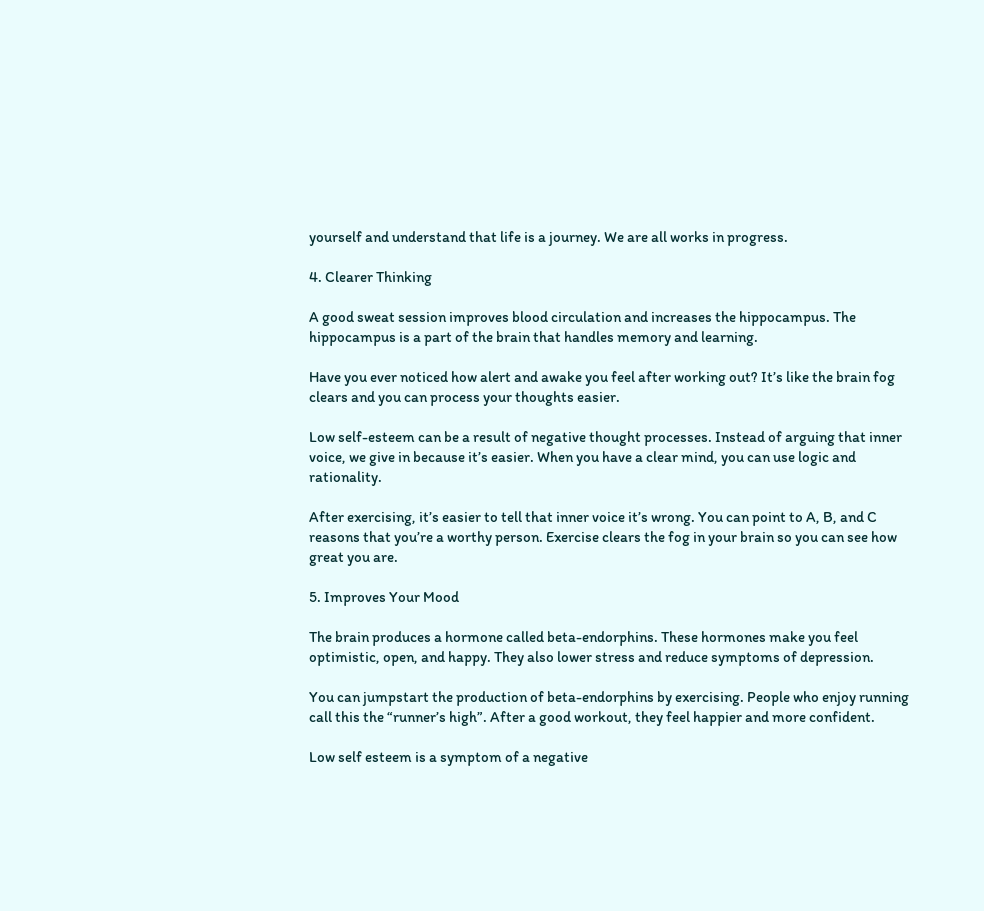yourself and understand that life is a journey. We are all works in progress.

4. Clearer Thinking

A good sweat session improves blood circulation and increases the hippocampus. The hippocampus is a part of the brain that handles memory and learning.

Have you ever noticed how alert and awake you feel after working out? It’s like the brain fog clears and you can process your thoughts easier.

Low self-esteem can be a result of negative thought processes. Instead of arguing that inner voice, we give in because it’s easier. When you have a clear mind, you can use logic and rationality.

After exercising, it’s easier to tell that inner voice it’s wrong. You can point to A, B, and C reasons that you’re a worthy person. Exercise clears the fog in your brain so you can see how great you are.

5. Improves Your Mood

The brain produces a hormone called beta-endorphins. These hormones make you feel optimistic, open, and happy. They also lower stress and reduce symptoms of depression.

You can jumpstart the production of beta-endorphins by exercising. People who enjoy running call this the “runner’s high”. After a good workout, they feel happier and more confident.

Low self esteem is a symptom of a negative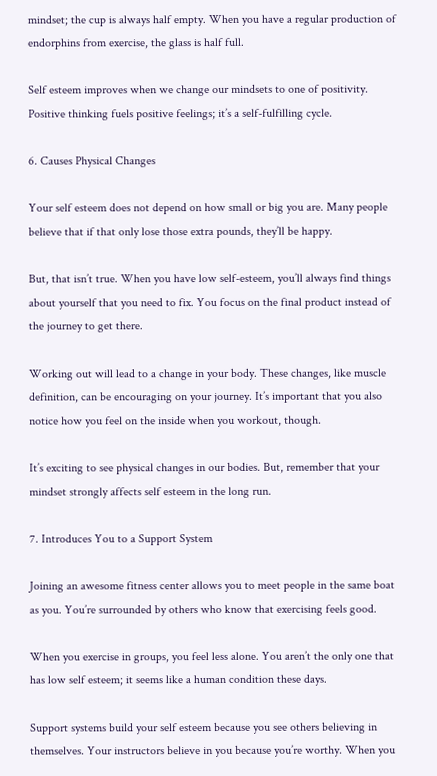mindset; the cup is always half empty. When you have a regular production of endorphins from exercise, the glass is half full.

Self esteem improves when we change our mindsets to one of positivity. Positive thinking fuels positive feelings; it’s a self-fulfilling cycle.

6. Causes Physical Changes

Your self esteem does not depend on how small or big you are. Many people believe that if that only lose those extra pounds, they’ll be happy.

But, that isn’t true. When you have low self-esteem, you’ll always find things about yourself that you need to fix. You focus on the final product instead of the journey to get there.

Working out will lead to a change in your body. These changes, like muscle definition, can be encouraging on your journey. It’s important that you also notice how you feel on the inside when you workout, though.

It’s exciting to see physical changes in our bodies. But, remember that your mindset strongly affects self esteem in the long run.

7. Introduces You to a Support System

Joining an awesome fitness center allows you to meet people in the same boat as you. You’re surrounded by others who know that exercising feels good.

When you exercise in groups, you feel less alone. You aren’t the only one that has low self esteem; it seems like a human condition these days.

Support systems build your self esteem because you see others believing in themselves. Your instructors believe in you because you’re worthy. When you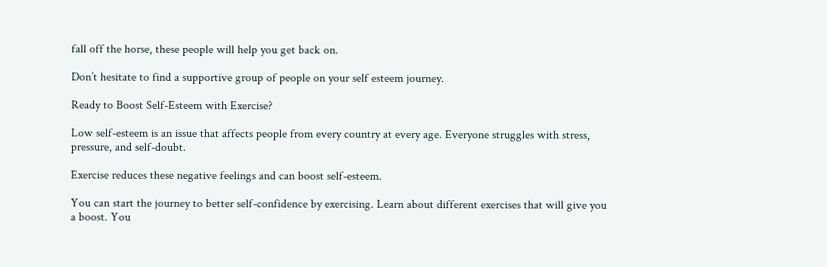fall off the horse, these people will help you get back on.

Don’t hesitate to find a supportive group of people on your self esteem journey.

Ready to Boost Self-Esteem with Exercise?

Low self-esteem is an issue that affects people from every country at every age. Everyone struggles with stress, pressure, and self-doubt.

Exercise reduces these negative feelings and can boost self-esteem.

You can start the journey to better self-confidence by exercising. Learn about different exercises that will give you a boost. You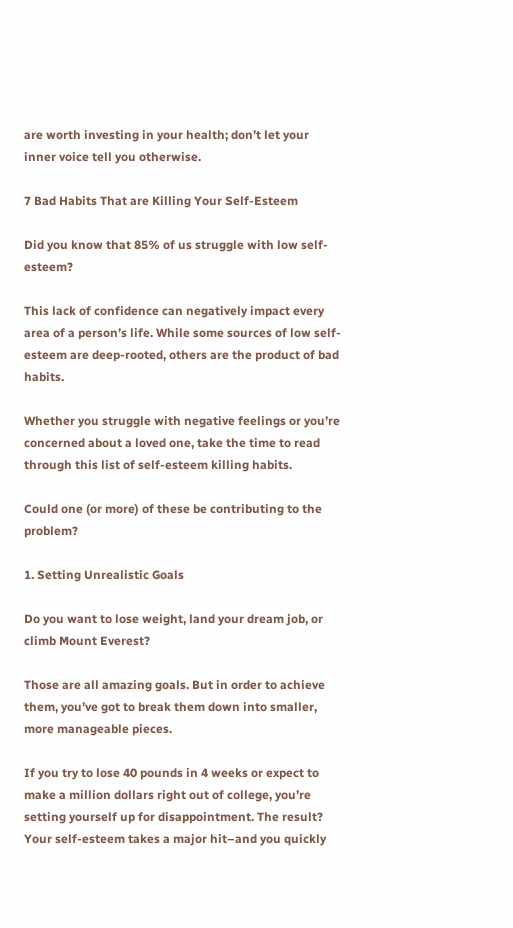are worth investing in your health; don’t let your inner voice tell you otherwise.

7 Bad Habits That are Killing Your Self-Esteem

Did you know that 85% of us struggle with low self-esteem?

This lack of confidence can negatively impact every area of a person’s life. While some sources of low self-esteem are deep-rooted, others are the product of bad habits.

Whether you struggle with negative feelings or you’re concerned about a loved one, take the time to read through this list of self-esteem killing habits.

Could one (or more) of these be contributing to the problem?

1. Setting Unrealistic Goals

Do you want to lose weight, land your dream job, or climb Mount Everest?

Those are all amazing goals. But in order to achieve them, you’ve got to break them down into smaller, more manageable pieces.

If you try to lose 40 pounds in 4 weeks or expect to make a million dollars right out of college, you’re setting yourself up for disappointment. The result? Your self-esteem takes a major hit–and you quickly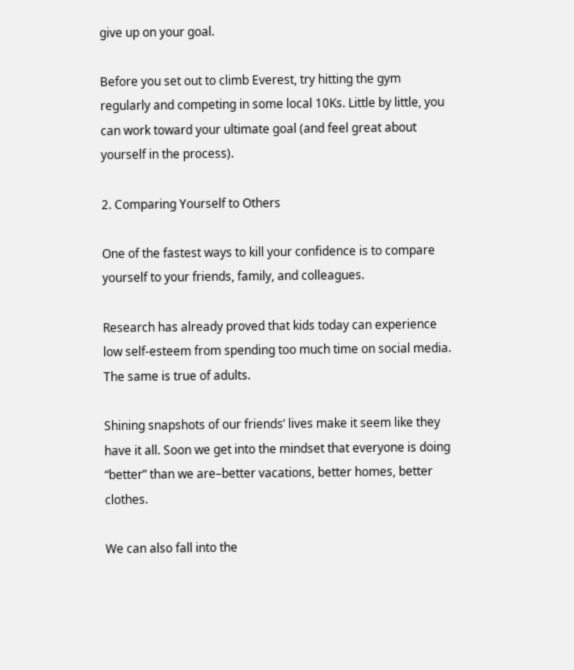give up on your goal.

Before you set out to climb Everest, try hitting the gym regularly and competing in some local 10Ks. Little by little, you can work toward your ultimate goal (and feel great about yourself in the process).

2. Comparing Yourself to Others

One of the fastest ways to kill your confidence is to compare yourself to your friends, family, and colleagues.

Research has already proved that kids today can experience low self-esteem from spending too much time on social media. The same is true of adults.

Shining snapshots of our friends’ lives make it seem like they have it all. Soon we get into the mindset that everyone is doing “better” than we are–better vacations, better homes, better clothes.

We can also fall into the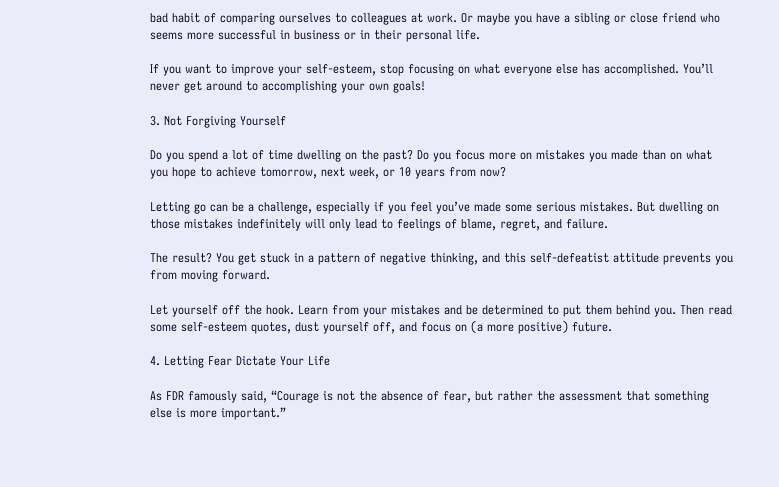bad habit of comparing ourselves to colleagues at work. Or maybe you have a sibling or close friend who seems more successful in business or in their personal life.

If you want to improve your self-esteem, stop focusing on what everyone else has accomplished. You’ll never get around to accomplishing your own goals!

3. Not Forgiving Yourself

Do you spend a lot of time dwelling on the past? Do you focus more on mistakes you made than on what you hope to achieve tomorrow, next week, or 10 years from now?

Letting go can be a challenge, especially if you feel you’ve made some serious mistakes. But dwelling on those mistakes indefinitely will only lead to feelings of blame, regret, and failure.

The result? You get stuck in a pattern of negative thinking, and this self-defeatist attitude prevents you from moving forward.

Let yourself off the hook. Learn from your mistakes and be determined to put them behind you. Then read some self-esteem quotes, dust yourself off, and focus on (a more positive) future.

4. Letting Fear Dictate Your Life

As FDR famously said, “Courage is not the absence of fear, but rather the assessment that something else is more important.”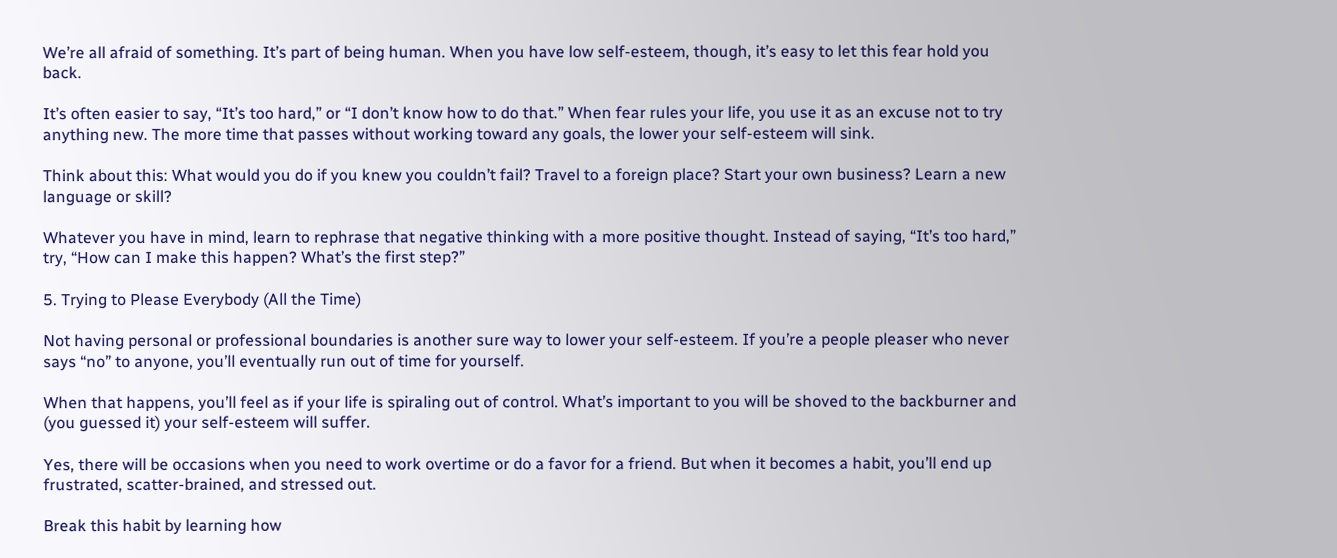We’re all afraid of something. It’s part of being human. When you have low self-esteem, though, it’s easy to let this fear hold you back.

It’s often easier to say, “It’s too hard,” or “I don’t know how to do that.” When fear rules your life, you use it as an excuse not to try anything new. The more time that passes without working toward any goals, the lower your self-esteem will sink.

Think about this: What would you do if you knew you couldn’t fail? Travel to a foreign place? Start your own business? Learn a new language or skill?

Whatever you have in mind, learn to rephrase that negative thinking with a more positive thought. Instead of saying, “It’s too hard,” try, “How can I make this happen? What’s the first step?”

5. Trying to Please Everybody (All the Time)

Not having personal or professional boundaries is another sure way to lower your self-esteem. If you’re a people pleaser who never says “no” to anyone, you’ll eventually run out of time for yourself.

When that happens, you’ll feel as if your life is spiraling out of control. What’s important to you will be shoved to the backburner and (you guessed it) your self-esteem will suffer.

Yes, there will be occasions when you need to work overtime or do a favor for a friend. But when it becomes a habit, you’ll end up frustrated, scatter-brained, and stressed out.

Break this habit by learning how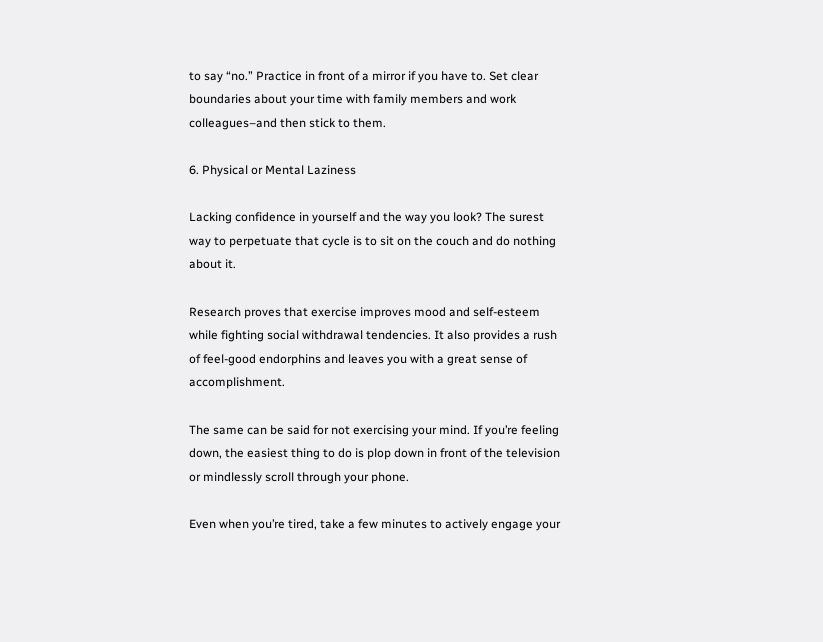to say “no.” Practice in front of a mirror if you have to. Set clear boundaries about your time with family members and work colleagues–and then stick to them.

6. Physical or Mental Laziness

Lacking confidence in yourself and the way you look? The surest way to perpetuate that cycle is to sit on the couch and do nothing about it.

Research proves that exercise improves mood and self-esteem while fighting social withdrawal tendencies. It also provides a rush of feel-good endorphins and leaves you with a great sense of accomplishment.

The same can be said for not exercising your mind. If you’re feeling down, the easiest thing to do is plop down in front of the television or mindlessly scroll through your phone.

Even when you’re tired, take a few minutes to actively engage your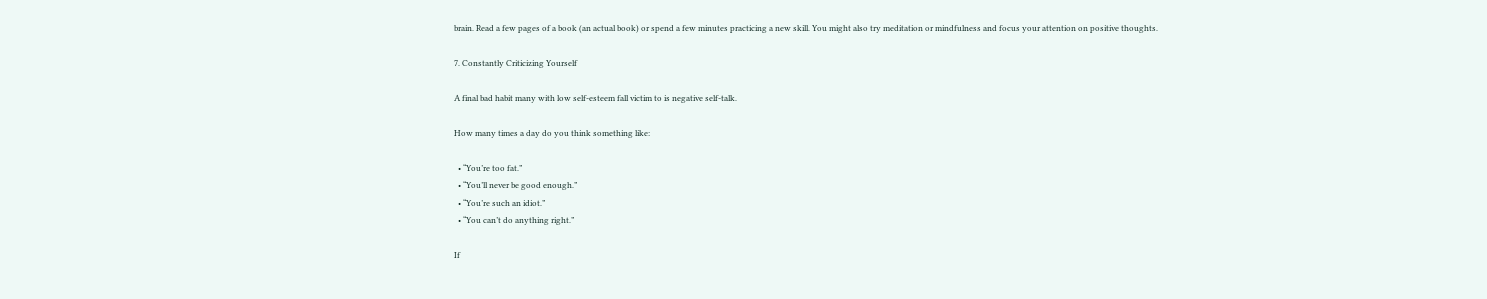brain. Read a few pages of a book (an actual book) or spend a few minutes practicing a new skill. You might also try meditation or mindfulness and focus your attention on positive thoughts.

7. Constantly Criticizing Yourself

A final bad habit many with low self-esteem fall victim to is negative self-talk.

How many times a day do you think something like:

  • “You’re too fat.”
  • “You’ll never be good enough.”
  • “You’re such an idiot.”
  • “You can’t do anything right.”

If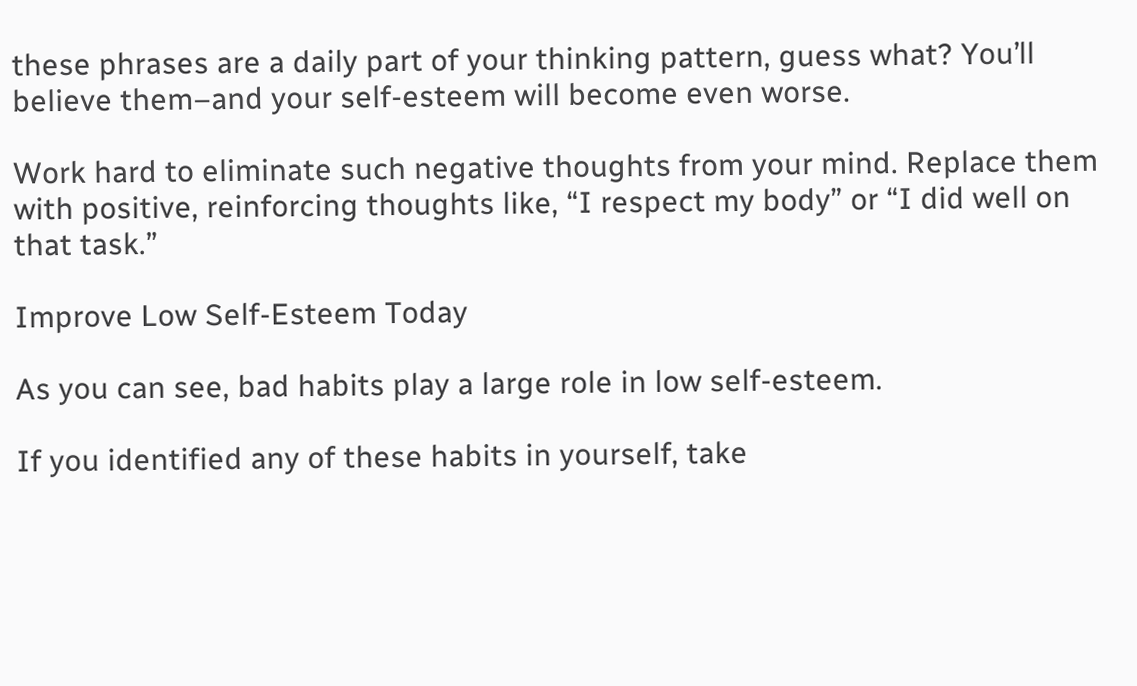these phrases are a daily part of your thinking pattern, guess what? You’ll believe them–and your self-esteem will become even worse.

Work hard to eliminate such negative thoughts from your mind. Replace them with positive, reinforcing thoughts like, “I respect my body” or “I did well on that task.”

Improve Low Self-Esteem Today

As you can see, bad habits play a large role in low self-esteem.

If you identified any of these habits in yourself, take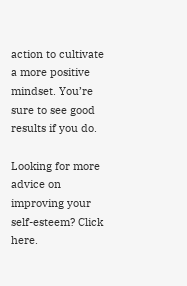action to cultivate a more positive mindset. You’re sure to see good results if you do.

Looking for more advice on improving your self-esteem? Click here.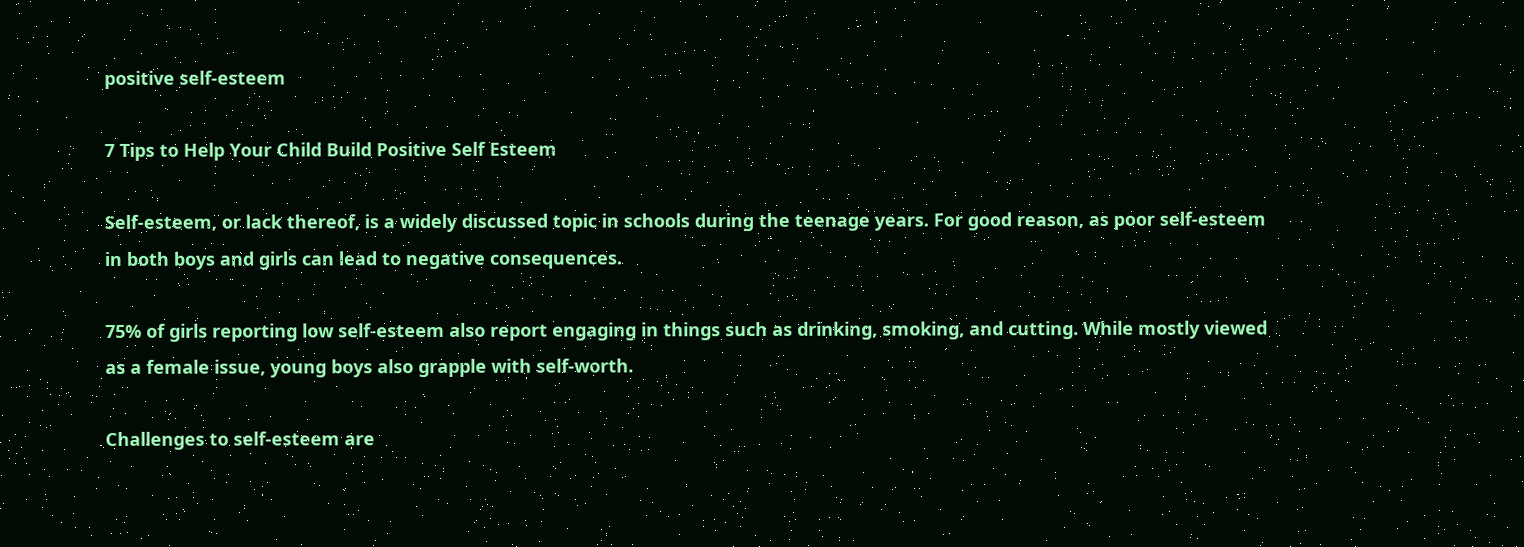positive self-esteem

7 Tips to Help Your Child Build Positive Self Esteem

Self-esteem, or lack thereof, is a widely discussed topic in schools during the teenage years. For good reason, as poor self-esteem in both boys and girls can lead to negative consequences.

75% of girls reporting low self-esteem also report engaging in things such as drinking, smoking, and cutting. While mostly viewed as a female issue, young boys also grapple with self-worth.

Challenges to self-esteem are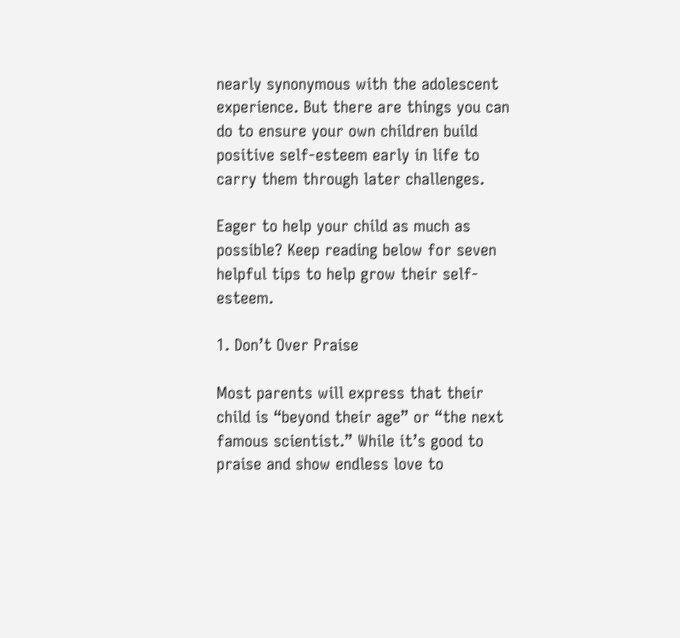nearly synonymous with the adolescent experience. But there are things you can do to ensure your own children build positive self-esteem early in life to carry them through later challenges.

Eager to help your child as much as possible? Keep reading below for seven helpful tips to help grow their self-esteem.

1. Don’t Over Praise

Most parents will express that their child is “beyond their age” or “the next famous scientist.” While it’s good to praise and show endless love to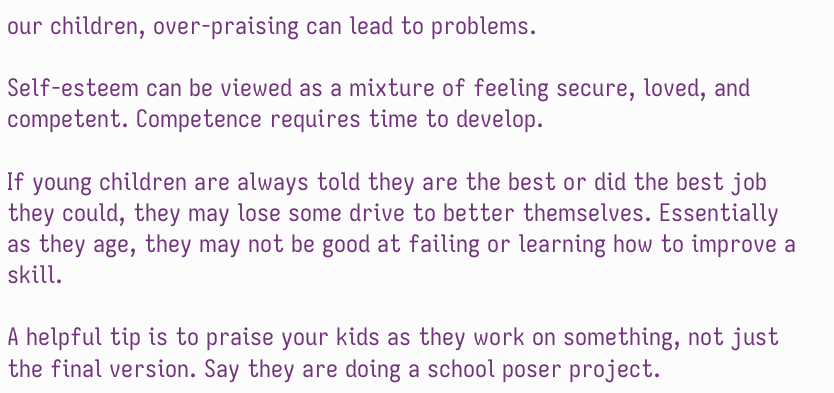our children, over-praising can lead to problems.

Self-esteem can be viewed as a mixture of feeling secure, loved, and competent. Competence requires time to develop.

If young children are always told they are the best or did the best job they could, they may lose some drive to better themselves. Essentially as they age, they may not be good at failing or learning how to improve a skill.

A helpful tip is to praise your kids as they work on something, not just the final version. Say they are doing a school poser project.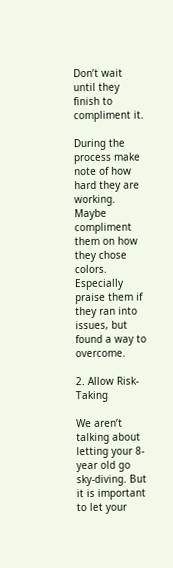Don’t wait until they finish to compliment it.

During the process make note of how hard they are working. Maybe compliment them on how they chose colors. Especially praise them if they ran into issues, but found a way to overcome.

2. Allow Risk-Taking

We aren’t talking about letting your 8-year old go sky-diving. But it is important to let your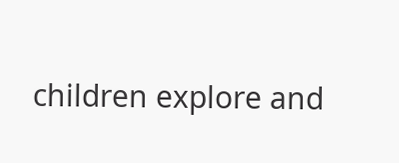children explore and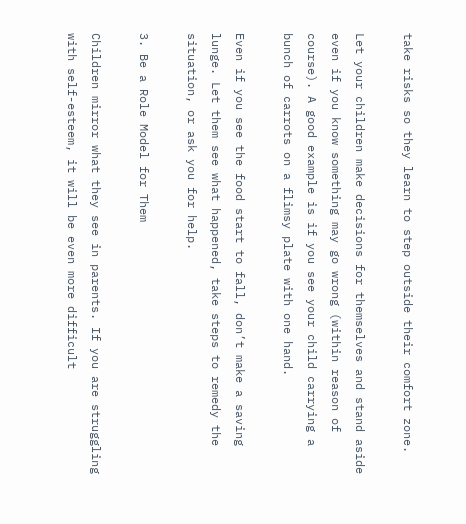take risks so they learn to step outside their comfort zone.

Let your children make decisions for themselves and stand aside even if you know something may go wrong (within reason of course). A good example is if you see your child carrying a bunch of carrots on a flimsy plate with one hand.

Even if you see the food start to fall, don’t make a saving lunge. Let them see what happened, take steps to remedy the situation, or ask you for help.

3. Be a Role Model for Them

Children mirror what they see in parents. If you are struggling with self-esteem, it will be even more difficult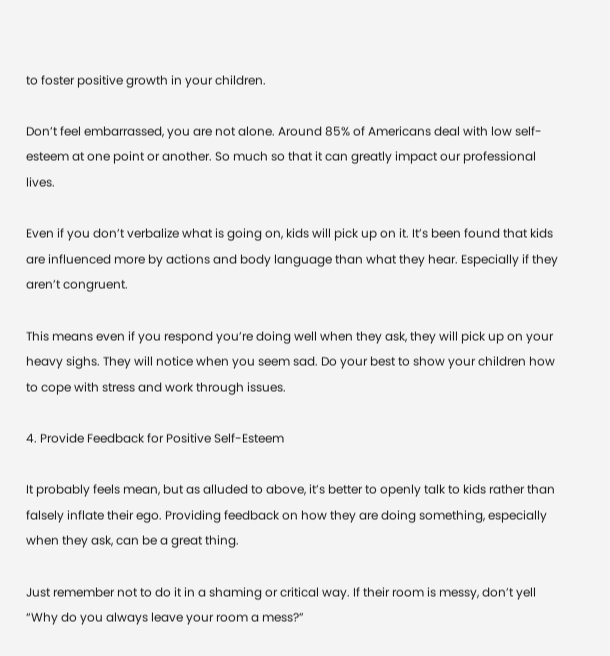to foster positive growth in your children.

Don’t feel embarrassed, you are not alone. Around 85% of Americans deal with low self-esteem at one point or another. So much so that it can greatly impact our professional lives.

Even if you don’t verbalize what is going on, kids will pick up on it. It’s been found that kids are influenced more by actions and body language than what they hear. Especially if they aren’t congruent.

This means even if you respond you’re doing well when they ask, they will pick up on your heavy sighs. They will notice when you seem sad. Do your best to show your children how to cope with stress and work through issues.

4. Provide Feedback for Positive Self-Esteem

It probably feels mean, but as alluded to above, it’s better to openly talk to kids rather than falsely inflate their ego. Providing feedback on how they are doing something, especially when they ask, can be a great thing.

Just remember not to do it in a shaming or critical way. If their room is messy, don’t yell “Why do you always leave your room a mess?”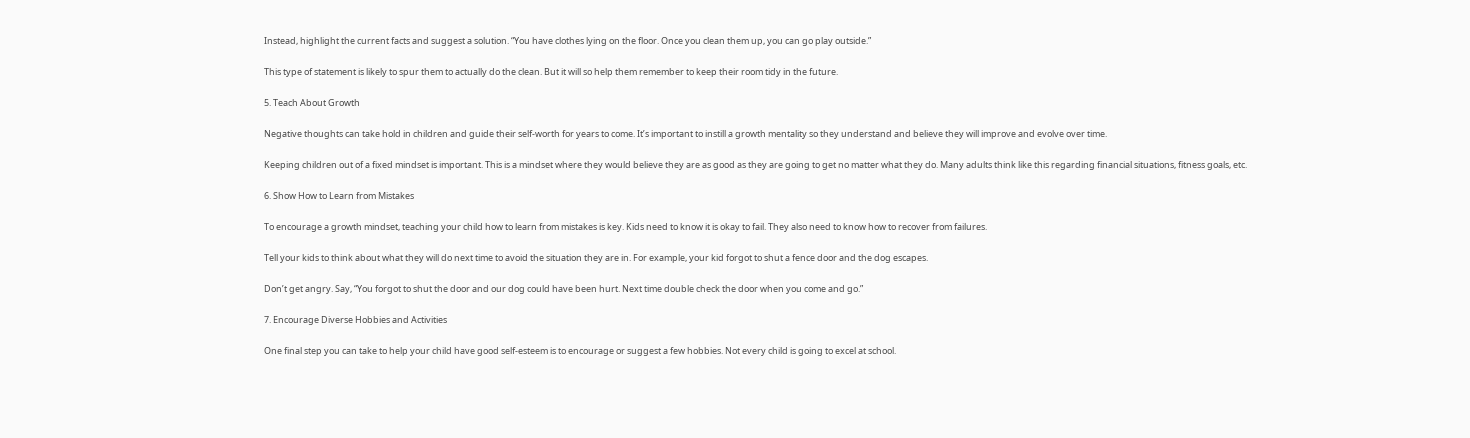Instead, highlight the current facts and suggest a solution. “You have clothes lying on the floor. Once you clean them up, you can go play outside.”

This type of statement is likely to spur them to actually do the clean. But it will so help them remember to keep their room tidy in the future.

5. Teach About Growth

Negative thoughts can take hold in children and guide their self-worth for years to come. It’s important to instill a growth mentality so they understand and believe they will improve and evolve over time.

Keeping children out of a fixed mindset is important. This is a mindset where they would believe they are as good as they are going to get no matter what they do. Many adults think like this regarding financial situations, fitness goals, etc.

6. Show How to Learn from Mistakes

To encourage a growth mindset, teaching your child how to learn from mistakes is key. Kids need to know it is okay to fail. They also need to know how to recover from failures.

Tell your kids to think about what they will do next time to avoid the situation they are in. For example, your kid forgot to shut a fence door and the dog escapes.

Don’t get angry. Say, “You forgot to shut the door and our dog could have been hurt. Next time double check the door when you come and go.”

7. Encourage Diverse Hobbies and Activities

One final step you can take to help your child have good self-esteem is to encourage or suggest a few hobbies. Not every child is going to excel at school.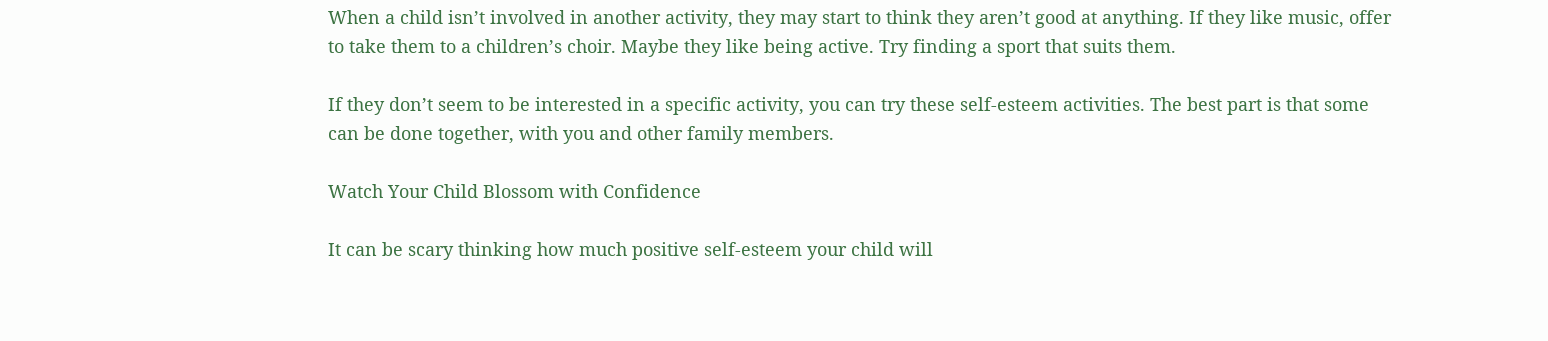When a child isn’t involved in another activity, they may start to think they aren’t good at anything. If they like music, offer to take them to a children’s choir. Maybe they like being active. Try finding a sport that suits them.

If they don’t seem to be interested in a specific activity, you can try these self-esteem activities. The best part is that some can be done together, with you and other family members.

Watch Your Child Blossom with Confidence

It can be scary thinking how much positive self-esteem your child will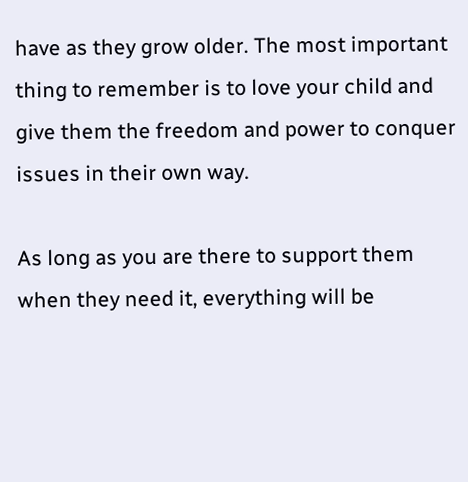have as they grow older. The most important thing to remember is to love your child and give them the freedom and power to conquer issues in their own way.

As long as you are there to support them when they need it, everything will be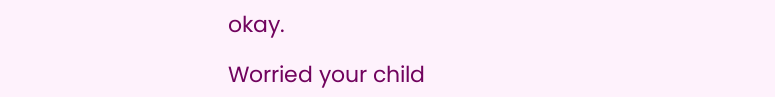okay.

Worried your child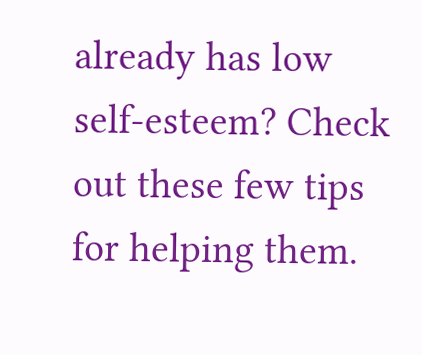already has low self-esteem? Check out these few tips for helping them.